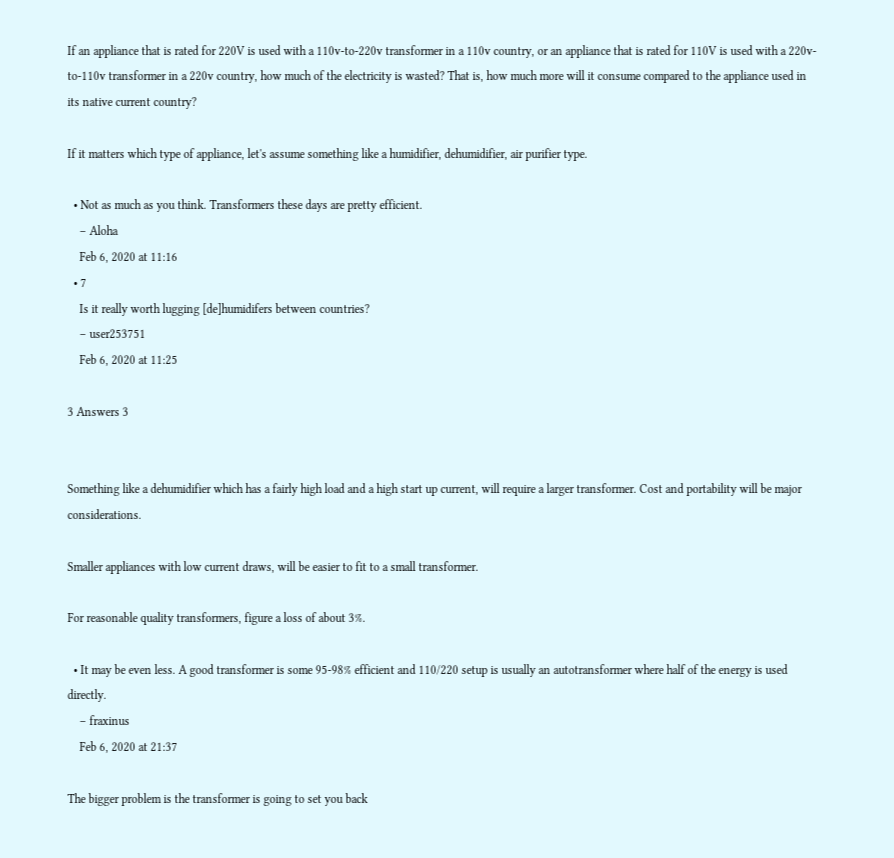If an appliance that is rated for 220V is used with a 110v-to-220v transformer in a 110v country, or an appliance that is rated for 110V is used with a 220v-to-110v transformer in a 220v country, how much of the electricity is wasted? That is, how much more will it consume compared to the appliance used in its native current country?

If it matters which type of appliance, let's assume something like a humidifier, dehumidifier, air purifier type.

  • Not as much as you think. Transformers these days are pretty efficient.
    – Aloha
    Feb 6, 2020 at 11:16
  • 7
    Is it really worth lugging [de]humidifers between countries?
    – user253751
    Feb 6, 2020 at 11:25

3 Answers 3


Something like a dehumidifier which has a fairly high load and a high start up current, will require a larger transformer. Cost and portability will be major considerations.

Smaller appliances with low current draws, will be easier to fit to a small transformer.

For reasonable quality transformers, figure a loss of about 3%.

  • It may be even less. A good transformer is some 95-98% efficient and 110/220 setup is usually an autotransformer where half of the energy is used directly.
    – fraxinus
    Feb 6, 2020 at 21:37

The bigger problem is the transformer is going to set you back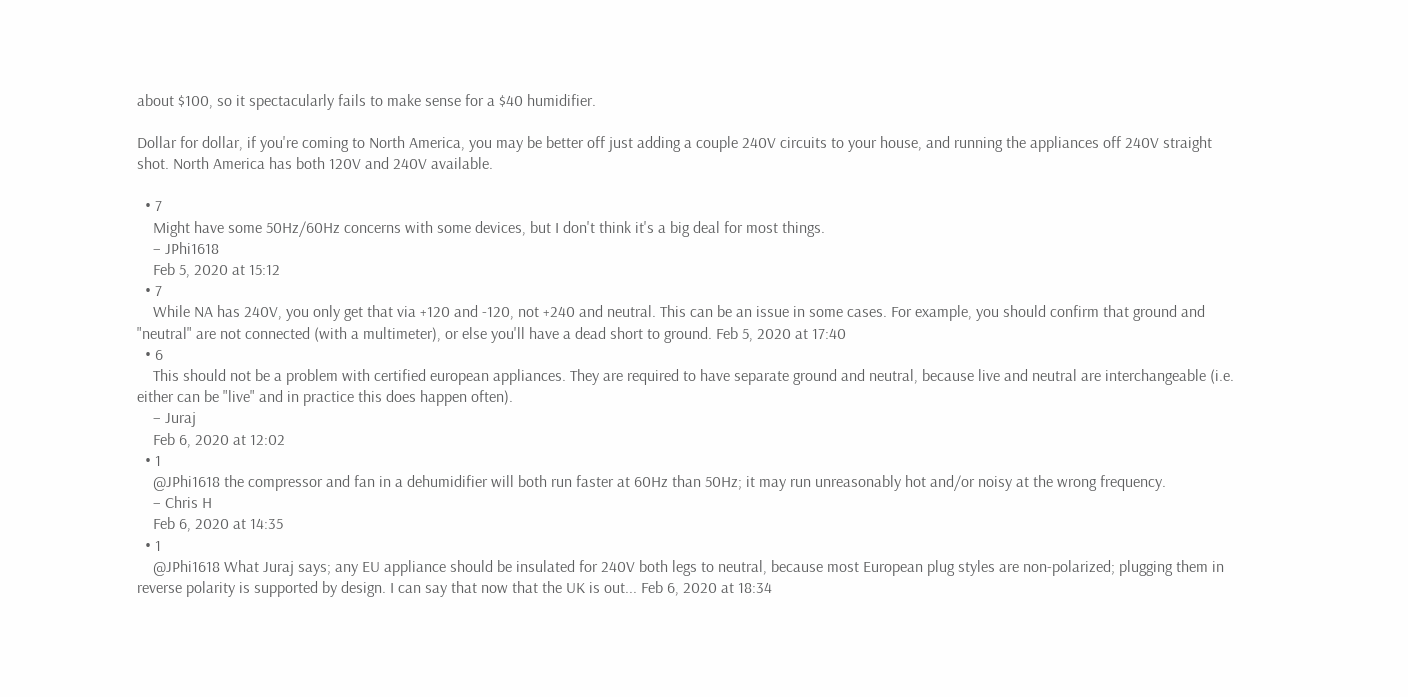about $100, so it spectacularly fails to make sense for a $40 humidifier.

Dollar for dollar, if you're coming to North America, you may be better off just adding a couple 240V circuits to your house, and running the appliances off 240V straight shot. North America has both 120V and 240V available.

  • 7
    Might have some 50Hz/60Hz concerns with some devices, but I don't think it's a big deal for most things.
    – JPhi1618
    Feb 5, 2020 at 15:12
  • 7
    While NA has 240V, you only get that via +120 and -120, not +240 and neutral. This can be an issue in some cases. For example, you should confirm that ground and "neutral" are not connected (with a multimeter), or else you'll have a dead short to ground. Feb 5, 2020 at 17:40
  • 6
    This should not be a problem with certified european appliances. They are required to have separate ground and neutral, because live and neutral are interchangeable (i.e. either can be "live" and in practice this does happen often).
    – Juraj
    Feb 6, 2020 at 12:02
  • 1
    @JPhi1618 the compressor and fan in a dehumidifier will both run faster at 60Hz than 50Hz; it may run unreasonably hot and/or noisy at the wrong frequency.
    – Chris H
    Feb 6, 2020 at 14:35
  • 1
    @JPhi1618 What Juraj says; any EU appliance should be insulated for 240V both legs to neutral, because most European plug styles are non-polarized; plugging them in reverse polarity is supported by design. I can say that now that the UK is out... Feb 6, 2020 at 18:34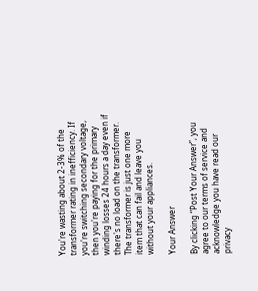You're wasting about 2-3% of the transformer rating in inefficiency. If you're switching secondary voltage, then you're paying for the primary winding losses 24 hours a day even if there's no load on the transformer. The transformer is just one more item that can fail and leave you without your appliances.

Your Answer

By clicking “Post Your Answer”, you agree to our terms of service and acknowledge you have read our privacy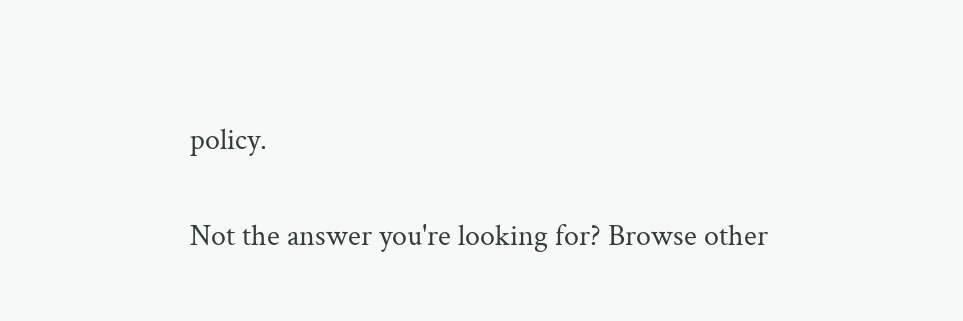policy.

Not the answer you're looking for? Browse other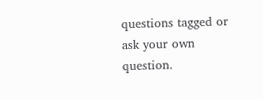questions tagged or ask your own question.